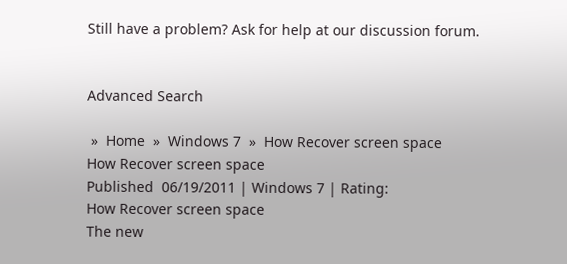Still have a problem? Ask for help at our discussion forum.


Advanced Search

 »  Home  »  Windows 7  »  How Recover screen space
How Recover screen space
Published  06/19/2011 | Windows 7 | Rating:
How Recover screen space
The new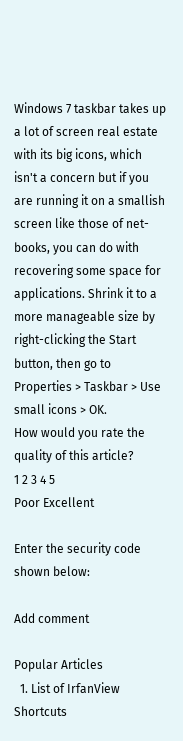Windows 7 taskbar takes up a lot of screen real estate with its big icons, which isn't a concern but if you are running it on a smallish screen like those of net-books, you can do with recovering some space for applications. Shrink it to a more manageable size by right-clicking the Start button, then go to Properties > Taskbar > Use small icons > OK.
How would you rate the quality of this article?
1 2 3 4 5
Poor Excellent

Enter the security code shown below:

Add comment

Popular Articles
  1. List of IrfanView Shortcuts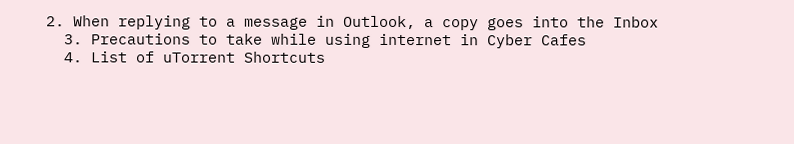2. When replying to a message in Outlook, a copy goes into the Inbox
  3. Precautions to take while using internet in Cyber Cafes
  4. List of uTorrent Shortcuts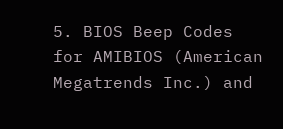5. BIOS Beep Codes for AMIBIOS (American Megatrends Inc.) and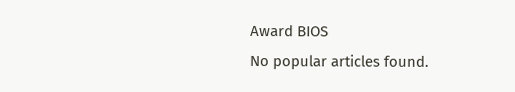Award BIOS
No popular articles found.